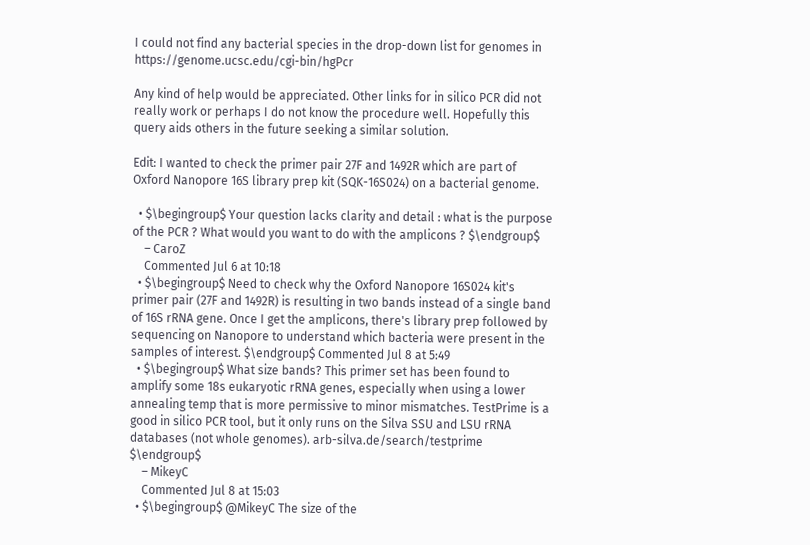I could not find any bacterial species in the drop-down list for genomes in https://genome.ucsc.edu/cgi-bin/hgPcr

Any kind of help would be appreciated. Other links for in silico PCR did not really work or perhaps I do not know the procedure well. Hopefully this query aids others in the future seeking a similar solution.

Edit: I wanted to check the primer pair 27F and 1492R which are part of Oxford Nanopore 16S library prep kit (SQK-16S024) on a bacterial genome.

  • $\begingroup$ Your question lacks clarity and detail : what is the purpose of the PCR ? What would you want to do with the amplicons ? $\endgroup$
    – CaroZ
    Commented Jul 6 at 10:18
  • $\begingroup$ Need to check why the Oxford Nanopore 16S024 kit's primer pair (27F and 1492R) is resulting in two bands instead of a single band of 16S rRNA gene. Once I get the amplicons, there's library prep followed by sequencing on Nanopore to understand which bacteria were present in the samples of interest. $\endgroup$ Commented Jul 8 at 5:49
  • $\begingroup$ What size bands? This primer set has been found to amplify some 18s eukaryotic rRNA genes, especially when using a lower annealing temp that is more permissive to minor mismatches. TestPrime is a good in silico PCR tool, but it only runs on the Silva SSU and LSU rRNA databases (not whole genomes). arb-silva.de/search/testprime $\endgroup$
    – MikeyC
    Commented Jul 8 at 15:03
  • $\begingroup$ @MikeyC The size of the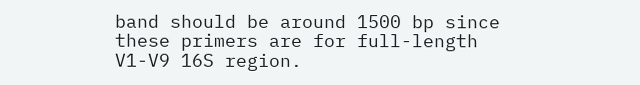band should be around 1500 bp since these primers are for full-length V1-V9 16S region.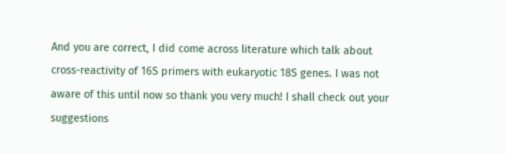And you are correct, I did come across literature which talk about cross-reactivity of 16S primers with eukaryotic 18S genes. I was not aware of this until now so thank you very much! I shall check out your suggestions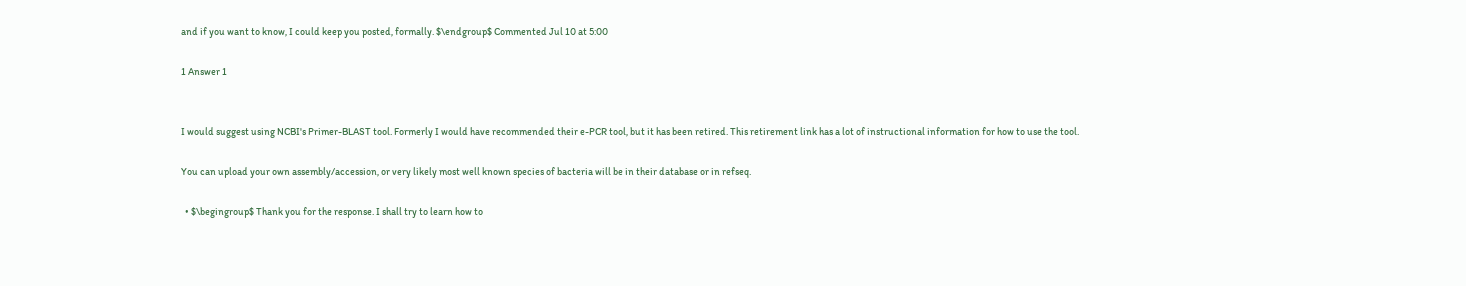and if you want to know, I could keep you posted, formally. $\endgroup$ Commented Jul 10 at 5:00

1 Answer 1


I would suggest using NCBI's Primer-BLAST tool. Formerly I would have recommended their e-PCR tool, but it has been retired. This retirement link has a lot of instructional information for how to use the tool.

You can upload your own assembly/accession, or very likely most well known species of bacteria will be in their database or in refseq.

  • $\begingroup$ Thank you for the response. I shall try to learn how to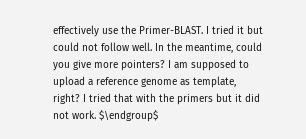effectively use the Primer-BLAST. I tried it but could not follow well. In the meantime, could you give more pointers? I am supposed to upload a reference genome as template, right? I tried that with the primers but it did not work. $\endgroup$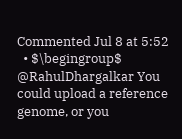Commented Jul 8 at 5:52
  • $\begingroup$ @RahulDhargalkar You could upload a reference genome, or you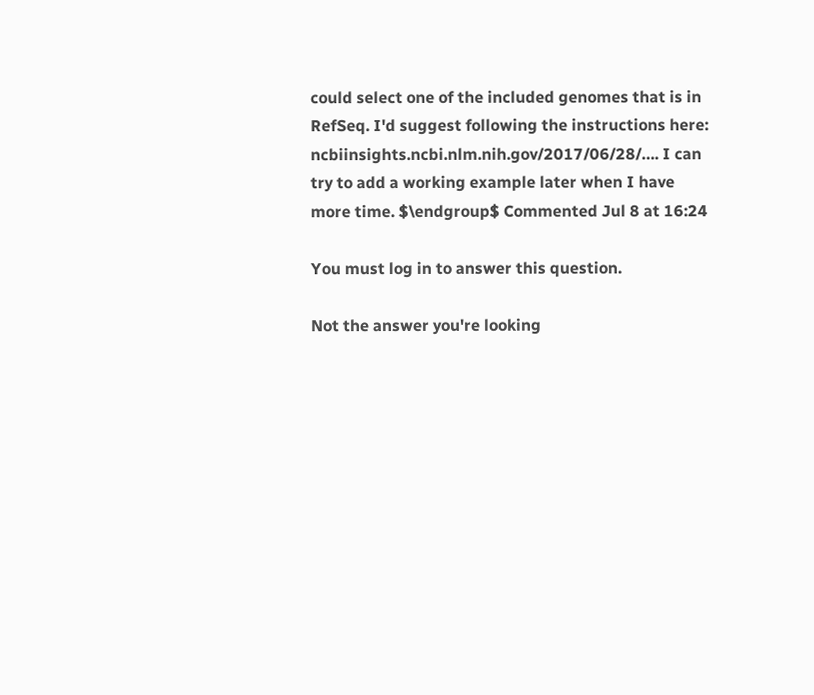could select one of the included genomes that is in RefSeq. I'd suggest following the instructions here: ncbiinsights.ncbi.nlm.nih.gov/2017/06/28/…. I can try to add a working example later when I have more time. $\endgroup$ Commented Jul 8 at 16:24

You must log in to answer this question.

Not the answer you're looking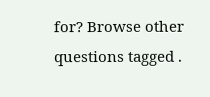for? Browse other questions tagged .